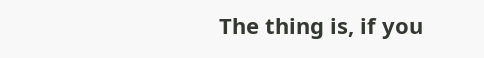The thing is, if you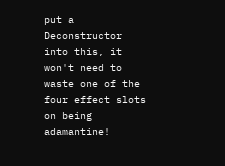put a Deconstructor into this, it won't need to waste one of the four effect slots on being adamantine!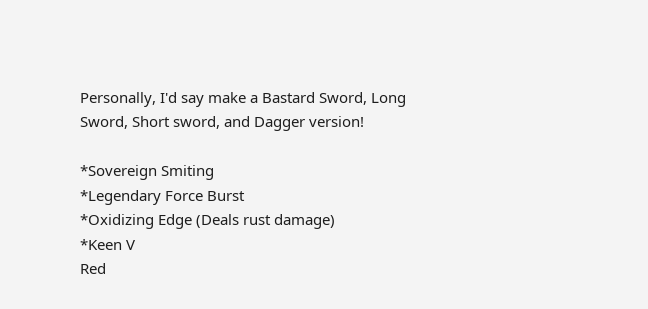Personally, I'd say make a Bastard Sword, Long Sword, Short sword, and Dagger version!

*Sovereign Smiting
*Legendary Force Burst
*Oxidizing Edge (Deals rust damage)
*Keen V
Red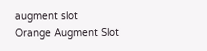augment slot
Orange Augment Slot